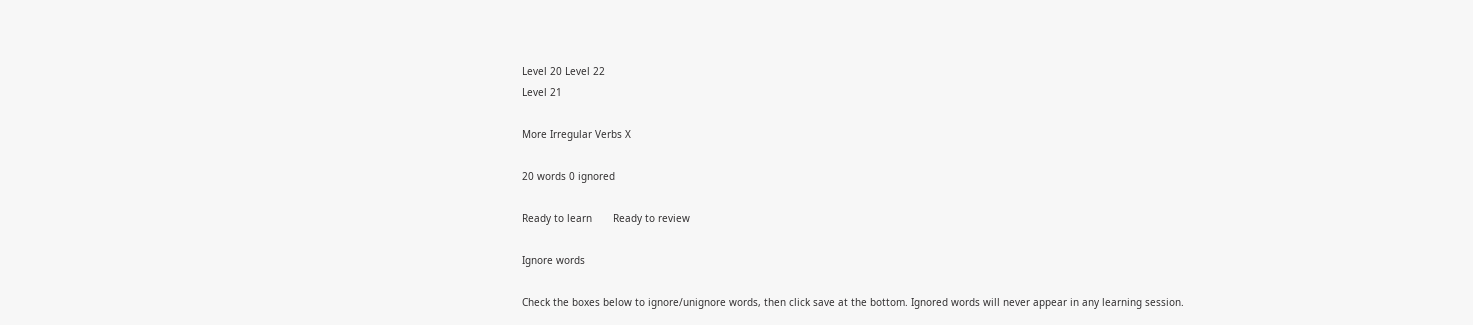Level 20 Level 22
Level 21

More Irregular Verbs X

20 words 0 ignored

Ready to learn       Ready to review

Ignore words

Check the boxes below to ignore/unignore words, then click save at the bottom. Ignored words will never appear in any learning session.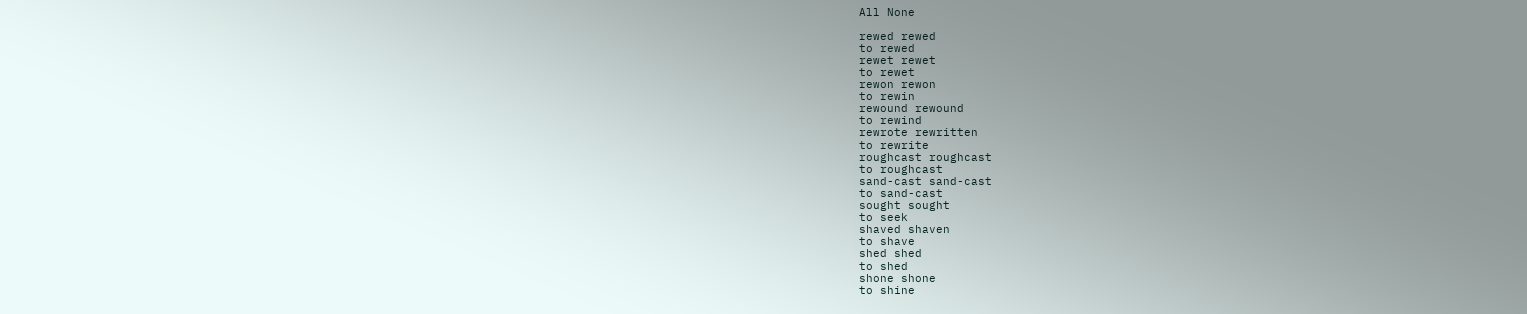All None

rewed rewed
to rewed
rewet rewet
to rewet
rewon rewon
to rewin
rewound rewound
to rewind
rewrote rewritten
to rewrite
roughcast roughcast
to roughcast
sand-cast sand-cast
to sand-cast
sought sought
to seek
shaved shaven
to shave
shed shed
to shed
shone shone
to shine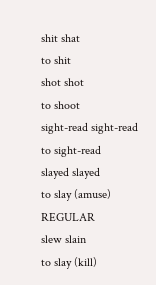shit shat
to shit
shot shot
to shoot
sight-read sight-read
to sight-read
slayed slayed
to slay (amuse) REGULAR
slew slain
to slay (kill)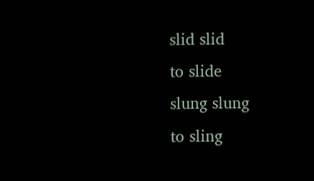slid slid
to slide
slung slung
to sling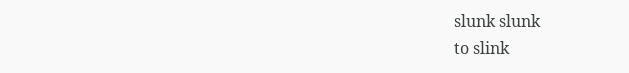slunk slunk
to slink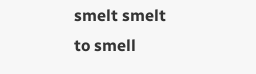smelt smelt
to smell